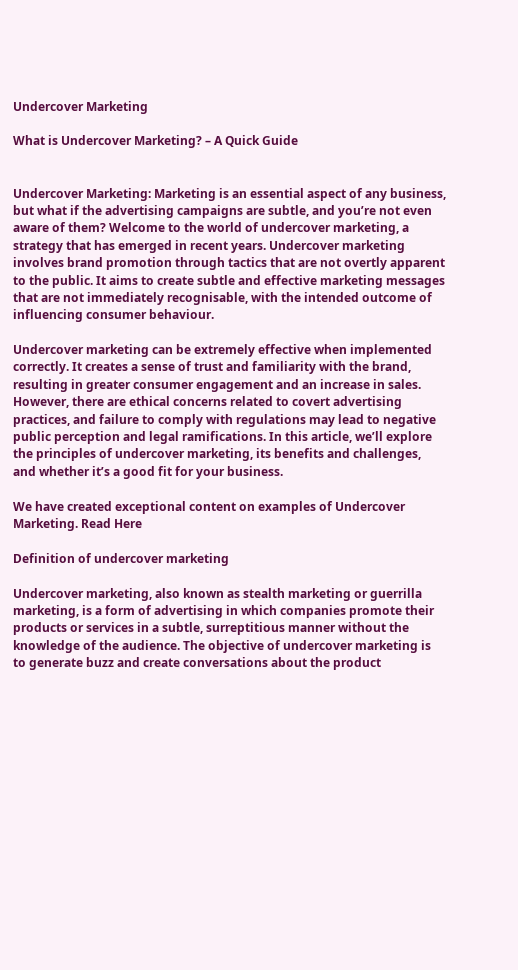Undercover Marketing

What is Undercover Marketing? – A Quick Guide


Undercover Marketing: Marketing is an essential aspect of any business, but what if the advertising campaigns are subtle, and you’re not even aware of them? Welcome to the world of undercover marketing, a strategy that has emerged in recent years. Undercover marketing involves brand promotion through tactics that are not overtly apparent to the public. It aims to create subtle and effective marketing messages that are not immediately recognisable, with the intended outcome of influencing consumer behaviour.

Undercover marketing can be extremely effective when implemented correctly. It creates a sense of trust and familiarity with the brand, resulting in greater consumer engagement and an increase in sales. However, there are ethical concerns related to covert advertising practices, and failure to comply with regulations may lead to negative public perception and legal ramifications. In this article, we’ll explore the principles of undercover marketing, its benefits and challenges, and whether it’s a good fit for your business.

We have created exceptional content on examples of Undercover Marketing. Read Here

Definition of undercover marketing

Undercover marketing, also known as stealth marketing or guerrilla marketing, is a form of advertising in which companies promote their products or services in a subtle, surreptitious manner without the knowledge of the audience. The objective of undercover marketing is to generate buzz and create conversations about the product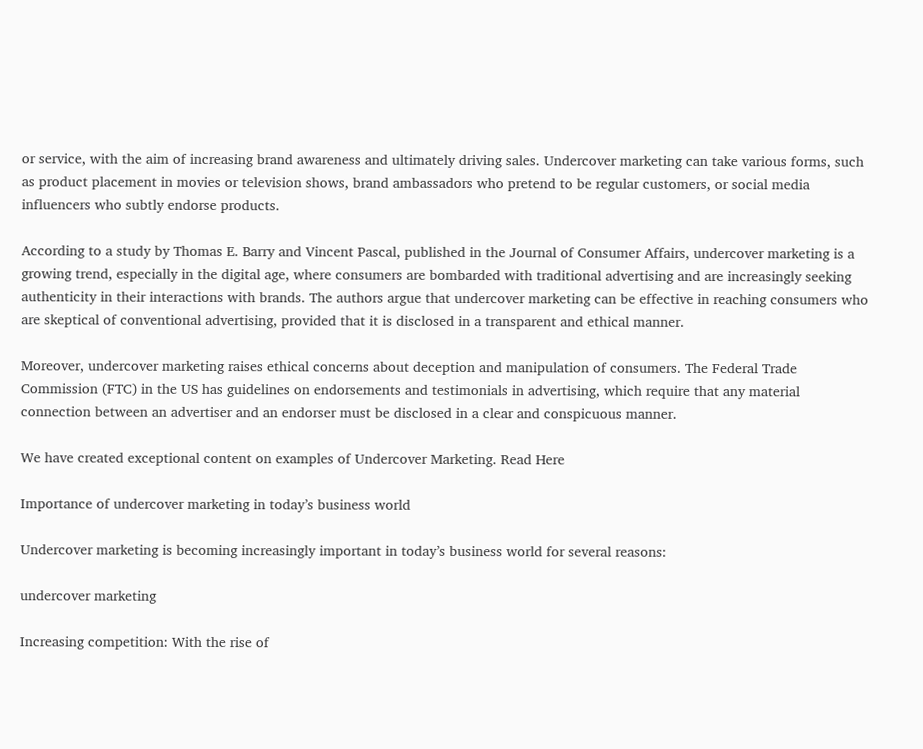or service, with the aim of increasing brand awareness and ultimately driving sales. Undercover marketing can take various forms, such as product placement in movies or television shows, brand ambassadors who pretend to be regular customers, or social media influencers who subtly endorse products.

According to a study by Thomas E. Barry and Vincent Pascal, published in the Journal of Consumer Affairs, undercover marketing is a growing trend, especially in the digital age, where consumers are bombarded with traditional advertising and are increasingly seeking authenticity in their interactions with brands. The authors argue that undercover marketing can be effective in reaching consumers who are skeptical of conventional advertising, provided that it is disclosed in a transparent and ethical manner.

Moreover, undercover marketing raises ethical concerns about deception and manipulation of consumers. The Federal Trade Commission (FTC) in the US has guidelines on endorsements and testimonials in advertising, which require that any material connection between an advertiser and an endorser must be disclosed in a clear and conspicuous manner.

We have created exceptional content on examples of Undercover Marketing. Read Here

Importance of undercover marketing in today’s business world

Undercover marketing is becoming increasingly important in today’s business world for several reasons:

undercover marketing

Increasing competition: With the rise of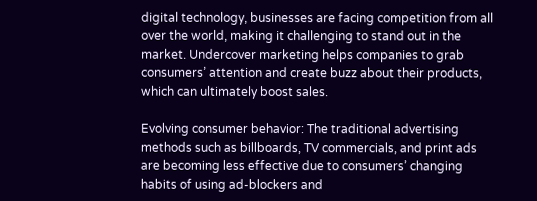digital technology, businesses are facing competition from all over the world, making it challenging to stand out in the market. Undercover marketing helps companies to grab consumers’ attention and create buzz about their products, which can ultimately boost sales.

Evolving consumer behavior: The traditional advertising methods such as billboards, TV commercials, and print ads are becoming less effective due to consumers’ changing habits of using ad-blockers and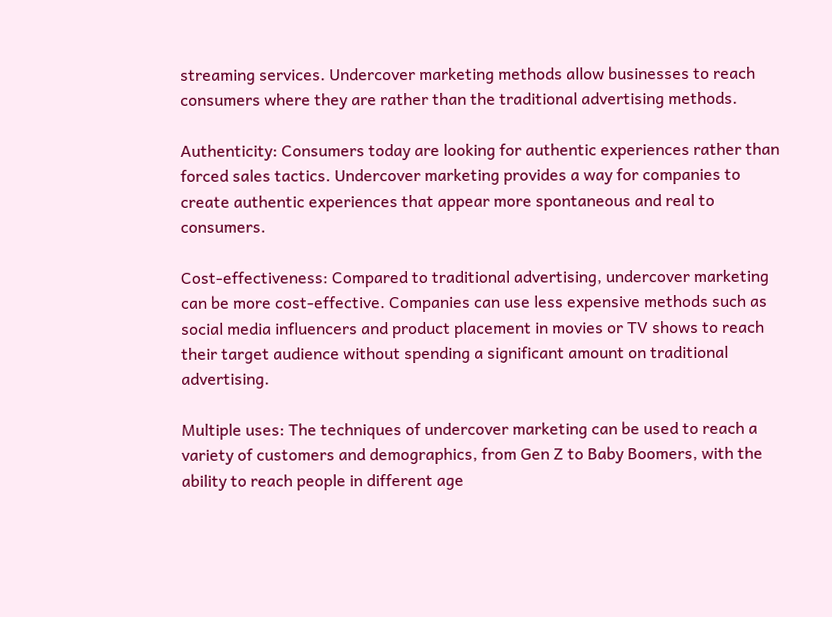streaming services. Undercover marketing methods allow businesses to reach consumers where they are rather than the traditional advertising methods.

Authenticity: Consumers today are looking for authentic experiences rather than forced sales tactics. Undercover marketing provides a way for companies to create authentic experiences that appear more spontaneous and real to consumers.

Cost-effectiveness: Compared to traditional advertising, undercover marketing can be more cost-effective. Companies can use less expensive methods such as social media influencers and product placement in movies or TV shows to reach their target audience without spending a significant amount on traditional advertising.

Multiple uses: The techniques of undercover marketing can be used to reach a variety of customers and demographics, from Gen Z to Baby Boomers, with the ability to reach people in different age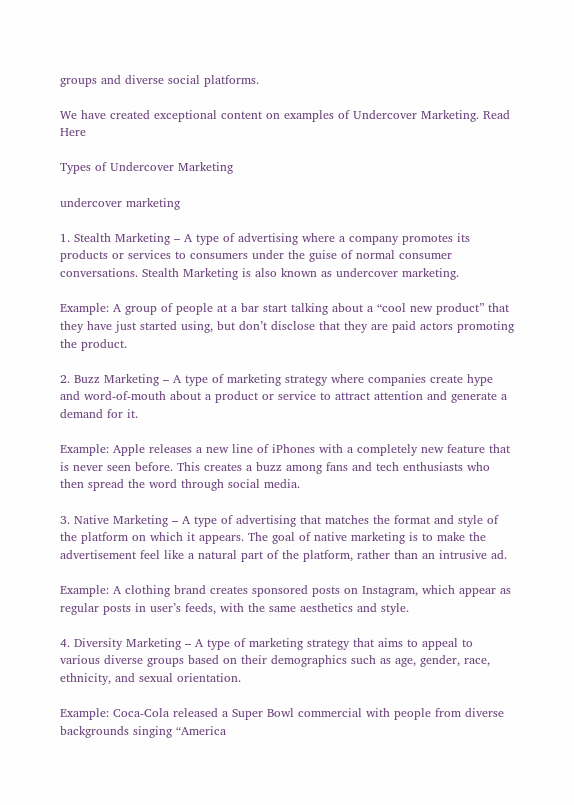groups and diverse social platforms.

We have created exceptional content on examples of Undercover Marketing. Read Here

Types of Undercover Marketing

undercover marketing

1. Stealth Marketing – A type of advertising where a company promotes its products or services to consumers under the guise of normal consumer conversations. Stealth Marketing is also known as undercover marketing.

Example: A group of people at a bar start talking about a “cool new product” that they have just started using, but don’t disclose that they are paid actors promoting the product.

2. Buzz Marketing – A type of marketing strategy where companies create hype and word-of-mouth about a product or service to attract attention and generate a demand for it.

Example: Apple releases a new line of iPhones with a completely new feature that is never seen before. This creates a buzz among fans and tech enthusiasts who then spread the word through social media.

3. Native Marketing – A type of advertising that matches the format and style of the platform on which it appears. The goal of native marketing is to make the advertisement feel like a natural part of the platform, rather than an intrusive ad.

Example: A clothing brand creates sponsored posts on Instagram, which appear as regular posts in user’s feeds, with the same aesthetics and style.

4. Diversity Marketing – A type of marketing strategy that aims to appeal to various diverse groups based on their demographics such as age, gender, race, ethnicity, and sexual orientation.

Example: Coca-Cola released a Super Bowl commercial with people from diverse backgrounds singing “America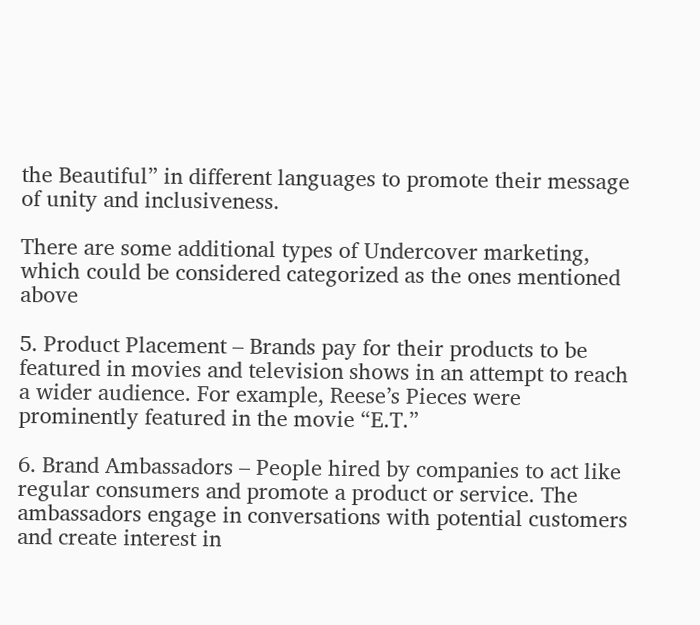the Beautiful” in different languages to promote their message of unity and inclusiveness.

There are some additional types of Undercover marketing, which could be considered categorized as the ones mentioned above

5. Product Placement – Brands pay for their products to be featured in movies and television shows in an attempt to reach a wider audience. For example, Reese’s Pieces were prominently featured in the movie “E.T.”

6. Brand Ambassadors – People hired by companies to act like regular consumers and promote a product or service. The ambassadors engage in conversations with potential customers and create interest in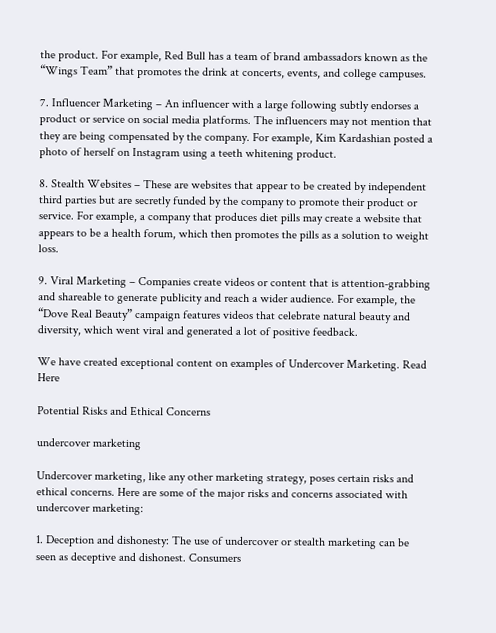the product. For example, Red Bull has a team of brand ambassadors known as the “Wings Team” that promotes the drink at concerts, events, and college campuses.

7. Influencer Marketing – An influencer with a large following subtly endorses a product or service on social media platforms. The influencers may not mention that they are being compensated by the company. For example, Kim Kardashian posted a photo of herself on Instagram using a teeth whitening product.

8. Stealth Websites – These are websites that appear to be created by independent third parties but are secretly funded by the company to promote their product or service. For example, a company that produces diet pills may create a website that appears to be a health forum, which then promotes the pills as a solution to weight loss.

9. Viral Marketing – Companies create videos or content that is attention-grabbing and shareable to generate publicity and reach a wider audience. For example, the “Dove Real Beauty” campaign features videos that celebrate natural beauty and diversity, which went viral and generated a lot of positive feedback.

We have created exceptional content on examples of Undercover Marketing. Read Here

Potential Risks and Ethical Concerns

undercover marketing

Undercover marketing, like any other marketing strategy, poses certain risks and ethical concerns. Here are some of the major risks and concerns associated with undercover marketing:

1. Deception and dishonesty: The use of undercover or stealth marketing can be seen as deceptive and dishonest. Consumers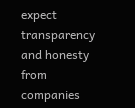expect transparency and honesty from companies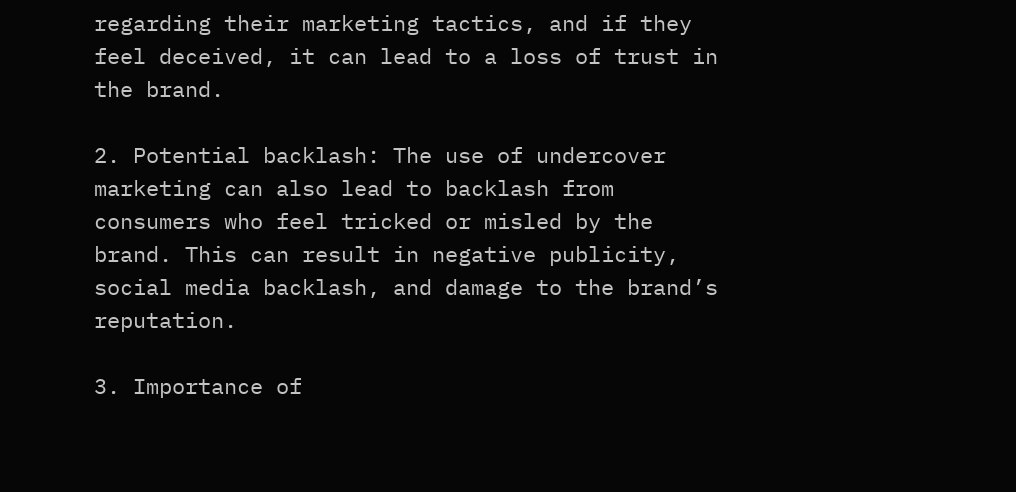regarding their marketing tactics, and if they feel deceived, it can lead to a loss of trust in the brand.

2. Potential backlash: The use of undercover marketing can also lead to backlash from consumers who feel tricked or misled by the brand. This can result in negative publicity, social media backlash, and damage to the brand’s reputation.

3. Importance of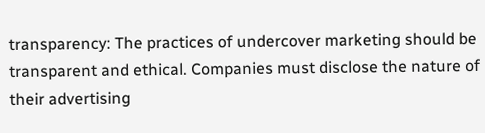transparency: The practices of undercover marketing should be transparent and ethical. Companies must disclose the nature of their advertising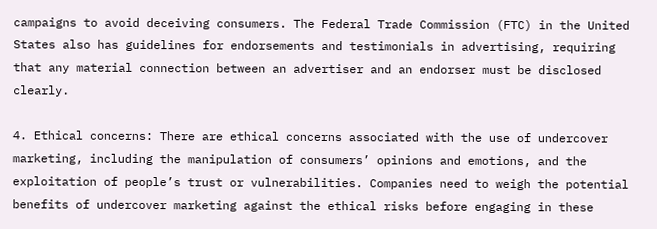campaigns to avoid deceiving consumers. The Federal Trade Commission (FTC) in the United States also has guidelines for endorsements and testimonials in advertising, requiring that any material connection between an advertiser and an endorser must be disclosed clearly.

4. Ethical concerns: There are ethical concerns associated with the use of undercover marketing, including the manipulation of consumers’ opinions and emotions, and the exploitation of people’s trust or vulnerabilities. Companies need to weigh the potential benefits of undercover marketing against the ethical risks before engaging in these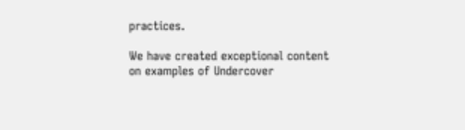practices.

We have created exceptional content on examples of Undercover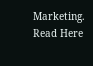Marketing. Read Here